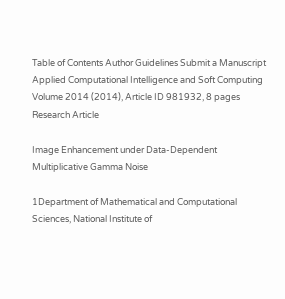Table of Contents Author Guidelines Submit a Manuscript
Applied Computational Intelligence and Soft Computing
Volume 2014 (2014), Article ID 981932, 8 pages
Research Article

Image Enhancement under Data-Dependent Multiplicative Gamma Noise

1Department of Mathematical and Computational Sciences, National Institute of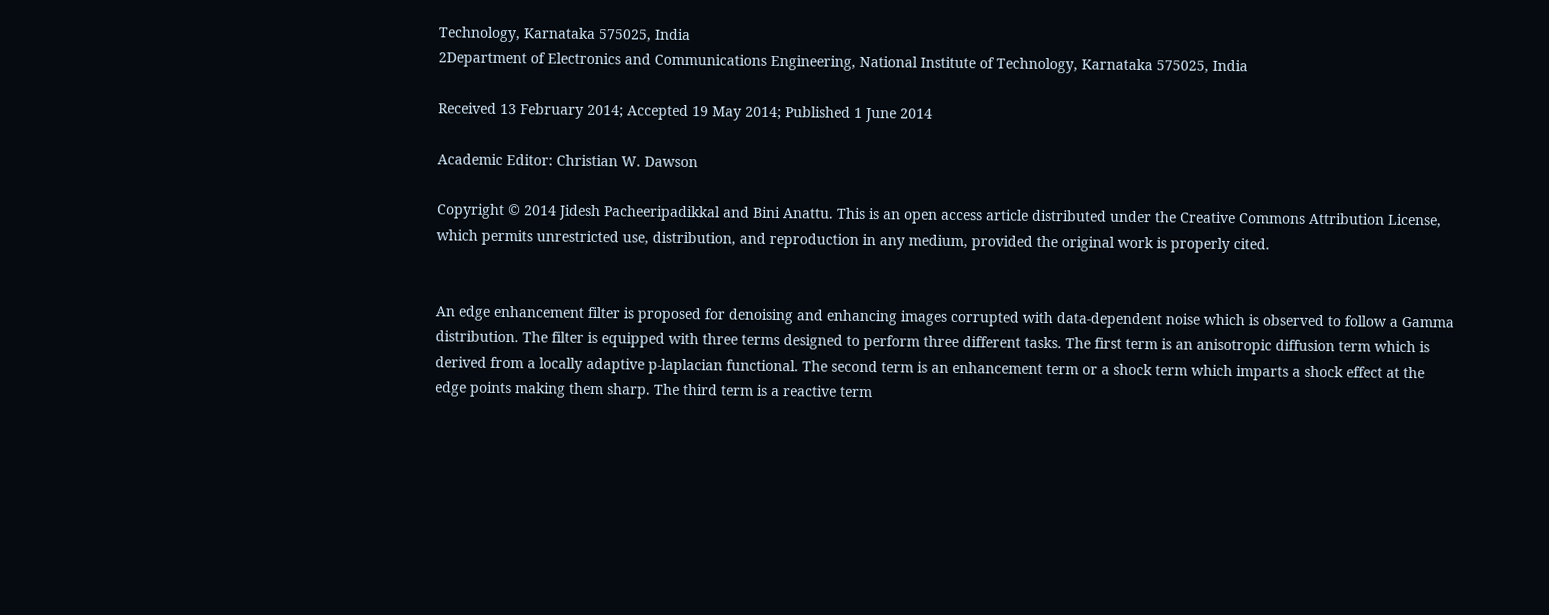Technology, Karnataka 575025, India
2Department of Electronics and Communications Engineering, National Institute of Technology, Karnataka 575025, India

Received 13 February 2014; Accepted 19 May 2014; Published 1 June 2014

Academic Editor: Christian W. Dawson

Copyright © 2014 Jidesh Pacheeripadikkal and Bini Anattu. This is an open access article distributed under the Creative Commons Attribution License, which permits unrestricted use, distribution, and reproduction in any medium, provided the original work is properly cited.


An edge enhancement filter is proposed for denoising and enhancing images corrupted with data-dependent noise which is observed to follow a Gamma distribution. The filter is equipped with three terms designed to perform three different tasks. The first term is an anisotropic diffusion term which is derived from a locally adaptive p-laplacian functional. The second term is an enhancement term or a shock term which imparts a shock effect at the edge points making them sharp. The third term is a reactive term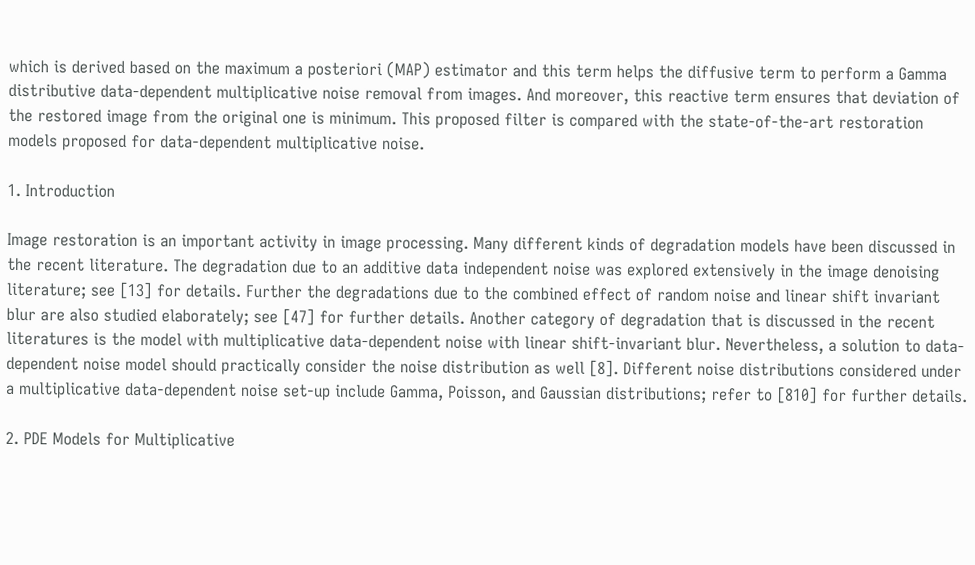which is derived based on the maximum a posteriori (MAP) estimator and this term helps the diffusive term to perform a Gamma distributive data-dependent multiplicative noise removal from images. And moreover, this reactive term ensures that deviation of the restored image from the original one is minimum. This proposed filter is compared with the state-of-the-art restoration models proposed for data-dependent multiplicative noise.

1. Introduction

Image restoration is an important activity in image processing. Many different kinds of degradation models have been discussed in the recent literature. The degradation due to an additive data independent noise was explored extensively in the image denoising literature; see [13] for details. Further the degradations due to the combined effect of random noise and linear shift invariant blur are also studied elaborately; see [47] for further details. Another category of degradation that is discussed in the recent literatures is the model with multiplicative data-dependent noise with linear shift-invariant blur. Nevertheless, a solution to data-dependent noise model should practically consider the noise distribution as well [8]. Different noise distributions considered under a multiplicative data-dependent noise set-up include Gamma, Poisson, and Gaussian distributions; refer to [810] for further details.

2. PDE Models for Multiplicative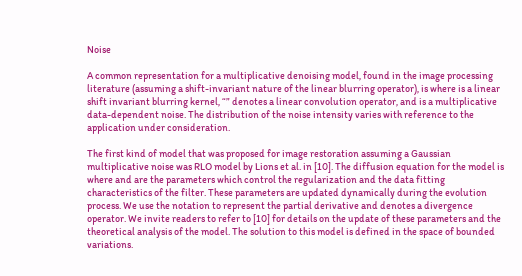Noise

A common representation for a multiplicative denoising model, found in the image processing literature (assuming a shift-invariant nature of the linear blurring operator), is where is a linear shift invariant blurring kernel, “” denotes a linear convolution operator, and is a multiplicative data-dependent noise. The distribution of the noise intensity varies with reference to the application under consideration.

The first kind of model that was proposed for image restoration assuming a Gaussian multiplicative noise was RLO model by Lions et al. in [10]. The diffusion equation for the model is where and are the parameters which control the regularization and the data fitting characteristics of the filter. These parameters are updated dynamically during the evolution process. We use the notation to represent the partial derivative and denotes a divergence operator. We invite readers to refer to [10] for details on the update of these parameters and the theoretical analysis of the model. The solution to this model is defined in the space of bounded variations.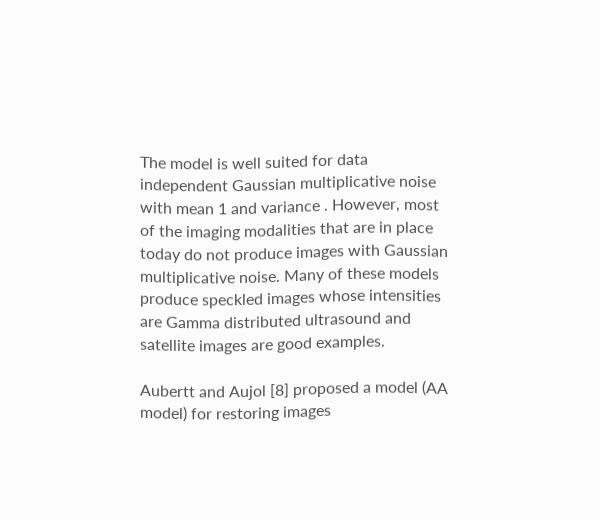The model is well suited for data independent Gaussian multiplicative noise with mean 1 and variance . However, most of the imaging modalities that are in place today do not produce images with Gaussian multiplicative noise. Many of these models produce speckled images whose intensities are Gamma distributed ultrasound and satellite images are good examples.

Aubertt and Aujol [8] proposed a model (AA model) for restoring images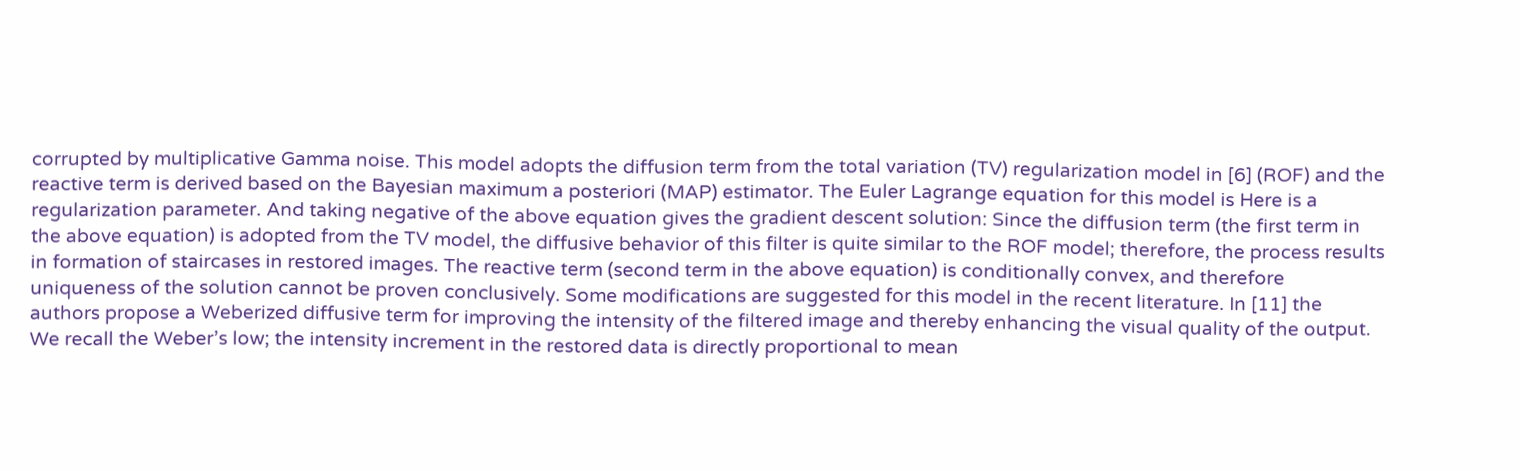corrupted by multiplicative Gamma noise. This model adopts the diffusion term from the total variation (TV) regularization model in [6] (ROF) and the reactive term is derived based on the Bayesian maximum a posteriori (MAP) estimator. The Euler Lagrange equation for this model is Here is a regularization parameter. And taking negative of the above equation gives the gradient descent solution: Since the diffusion term (the first term in the above equation) is adopted from the TV model, the diffusive behavior of this filter is quite similar to the ROF model; therefore, the process results in formation of staircases in restored images. The reactive term (second term in the above equation) is conditionally convex, and therefore uniqueness of the solution cannot be proven conclusively. Some modifications are suggested for this model in the recent literature. In [11] the authors propose a Weberized diffusive term for improving the intensity of the filtered image and thereby enhancing the visual quality of the output. We recall the Weber’s low; the intensity increment in the restored data is directly proportional to mean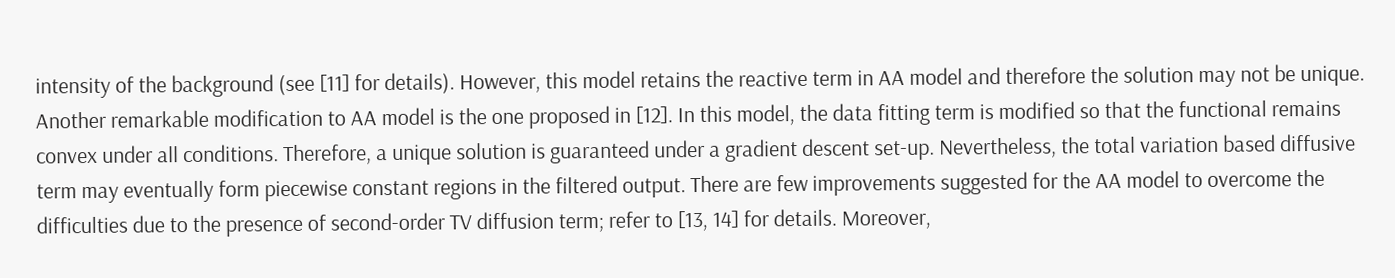intensity of the background (see [11] for details). However, this model retains the reactive term in AA model and therefore the solution may not be unique. Another remarkable modification to AA model is the one proposed in [12]. In this model, the data fitting term is modified so that the functional remains convex under all conditions. Therefore, a unique solution is guaranteed under a gradient descent set-up. Nevertheless, the total variation based diffusive term may eventually form piecewise constant regions in the filtered output. There are few improvements suggested for the AA model to overcome the difficulties due to the presence of second-order TV diffusion term; refer to [13, 14] for details. Moreover,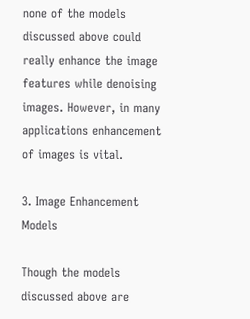none of the models discussed above could really enhance the image features while denoising images. However, in many applications enhancement of images is vital.

3. Image Enhancement Models

Though the models discussed above are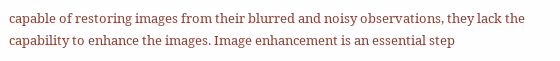capable of restoring images from their blurred and noisy observations, they lack the capability to enhance the images. Image enhancement is an essential step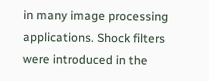in many image processing applications. Shock filters were introduced in the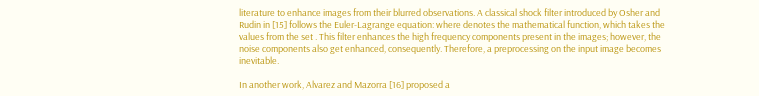literature to enhance images from their blurred observations. A classical shock filter introduced by Osher and Rudin in [15] follows the Euler-Lagrange equation: where denotes the mathematical function, which takes the values from the set . This filter enhances the high frequency components present in the images; however, the noise components also get enhanced, consequently. Therefore, a preprocessing on the input image becomes inevitable.

In another work, Alvarez and Mazorra [16] proposed a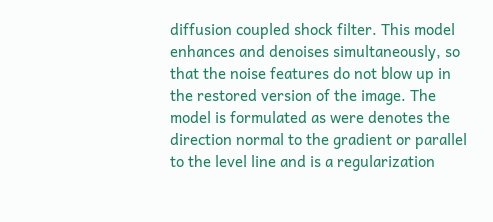diffusion coupled shock filter. This model enhances and denoises simultaneously, so that the noise features do not blow up in the restored version of the image. The model is formulated as were denotes the direction normal to the gradient or parallel to the level line and is a regularization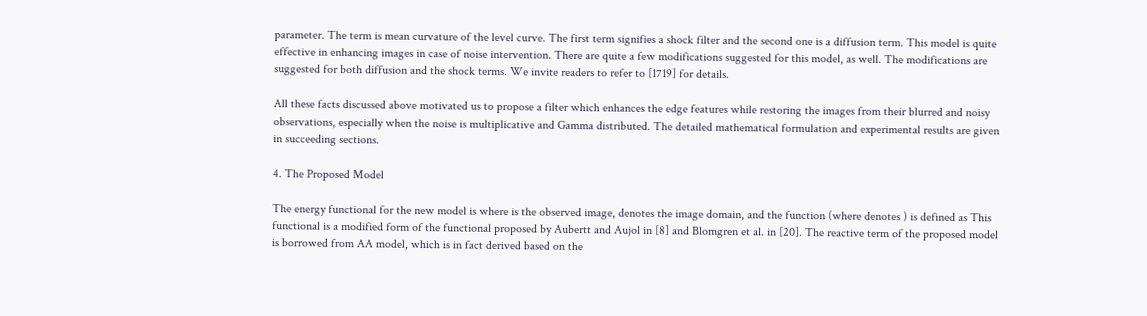parameter. The term is mean curvature of the level curve. The first term signifies a shock filter and the second one is a diffusion term. This model is quite effective in enhancing images in case of noise intervention. There are quite a few modifications suggested for this model, as well. The modifications are suggested for both diffusion and the shock terms. We invite readers to refer to [1719] for details.

All these facts discussed above motivated us to propose a filter which enhances the edge features while restoring the images from their blurred and noisy observations, especially when the noise is multiplicative and Gamma distributed. The detailed mathematical formulation and experimental results are given in succeeding sections.

4. The Proposed Model

The energy functional for the new model is where is the observed image, denotes the image domain, and the function (where denotes ) is defined as This functional is a modified form of the functional proposed by Aubertt and Aujol in [8] and Blomgren et al. in [20]. The reactive term of the proposed model is borrowed from AA model, which is in fact derived based on the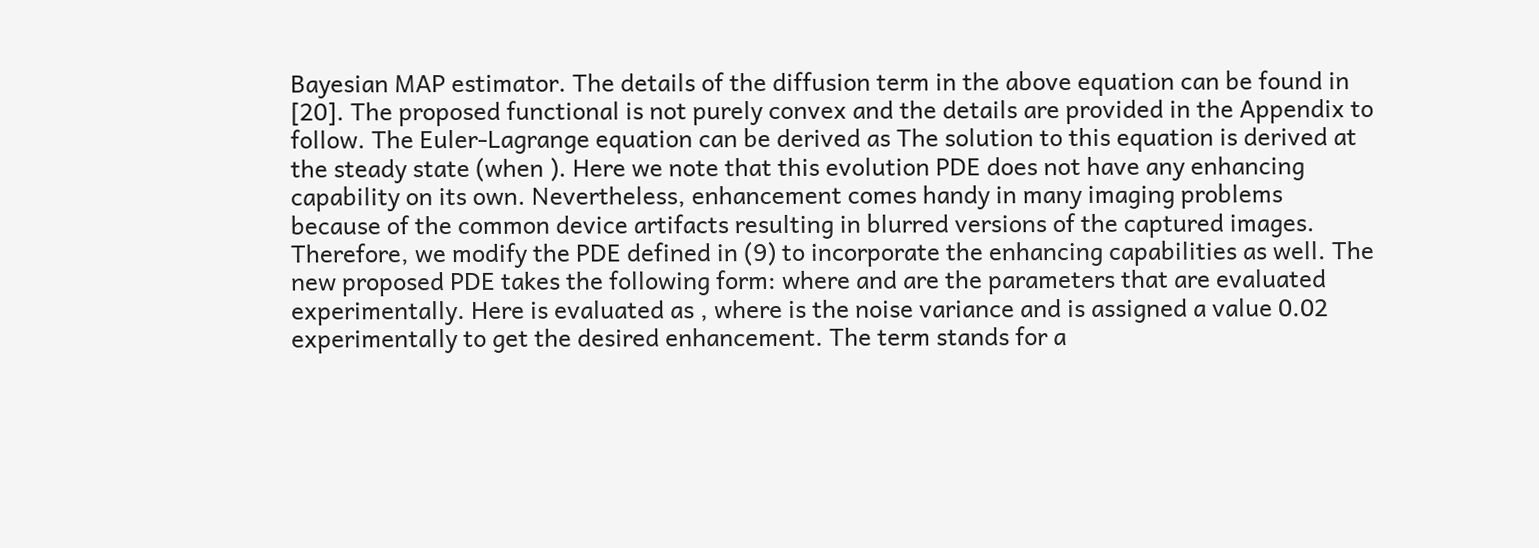Bayesian MAP estimator. The details of the diffusion term in the above equation can be found in [20]. The proposed functional is not purely convex and the details are provided in the Appendix to follow. The Euler-Lagrange equation can be derived as The solution to this equation is derived at the steady state (when ). Here we note that this evolution PDE does not have any enhancing capability on its own. Nevertheless, enhancement comes handy in many imaging problems because of the common device artifacts resulting in blurred versions of the captured images. Therefore, we modify the PDE defined in (9) to incorporate the enhancing capabilities as well. The new proposed PDE takes the following form: where and are the parameters that are evaluated experimentally. Here is evaluated as , where is the noise variance and is assigned a value 0.02 experimentally to get the desired enhancement. The term stands for a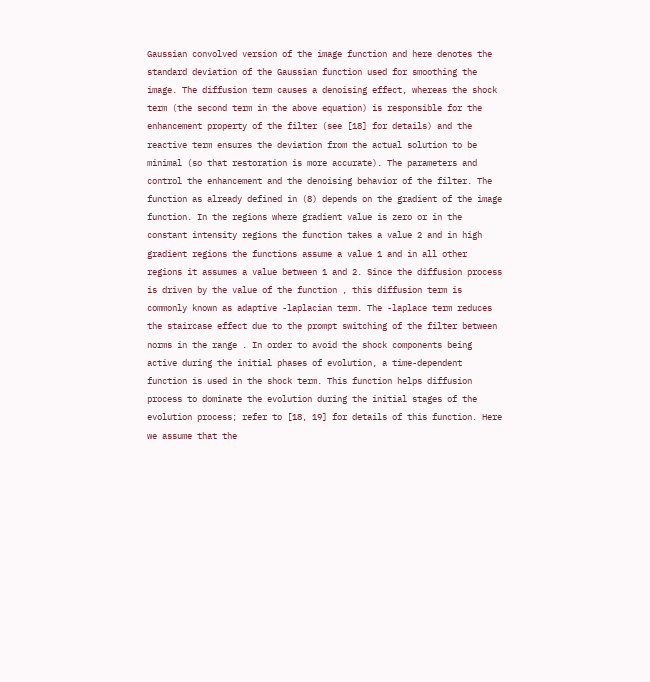Gaussian convolved version of the image function and here denotes the standard deviation of the Gaussian function used for smoothing the image. The diffusion term causes a denoising effect, whereas the shock term (the second term in the above equation) is responsible for the enhancement property of the filter (see [18] for details) and the reactive term ensures the deviation from the actual solution to be minimal (so that restoration is more accurate). The parameters and control the enhancement and the denoising behavior of the filter. The function as already defined in (8) depends on the gradient of the image function. In the regions where gradient value is zero or in the constant intensity regions the function takes a value 2 and in high gradient regions the functions assume a value 1 and in all other regions it assumes a value between 1 and 2. Since the diffusion process is driven by the value of the function , this diffusion term is commonly known as adaptive -laplacian term. The -laplace term reduces the staircase effect due to the prompt switching of the filter between norms in the range . In order to avoid the shock components being active during the initial phases of evolution, a time-dependent function is used in the shock term. This function helps diffusion process to dominate the evolution during the initial stages of the evolution process; refer to [18, 19] for details of this function. Here we assume that the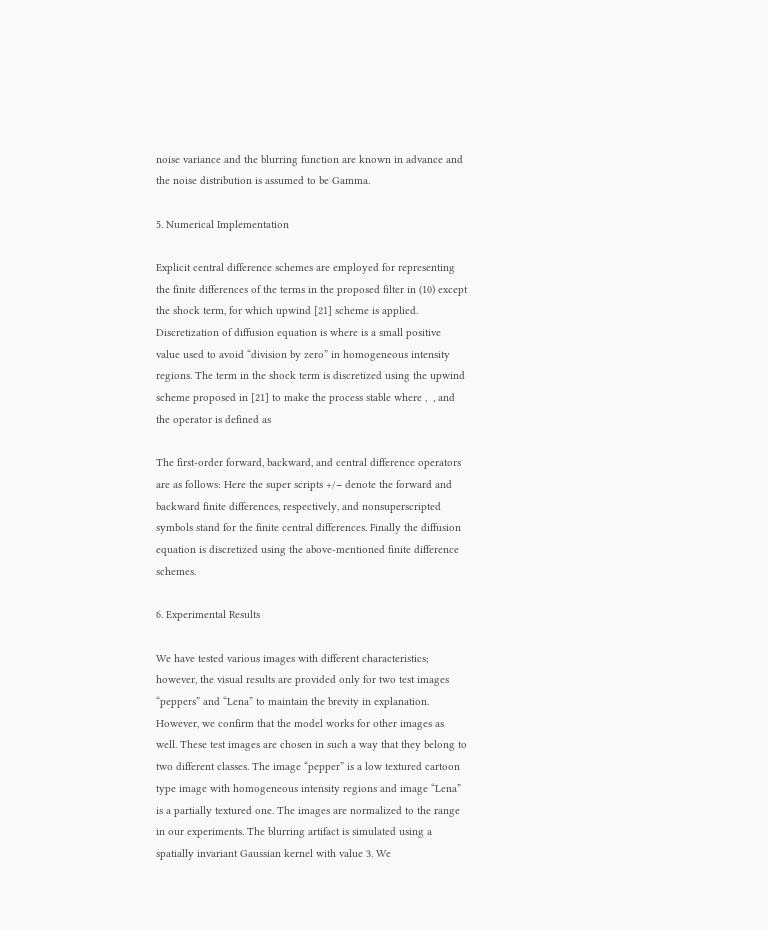noise variance and the blurring function are known in advance and the noise distribution is assumed to be Gamma.

5. Numerical Implementation

Explicit central difference schemes are employed for representing the finite differences of the terms in the proposed filter in (10) except the shock term, for which upwind [21] scheme is applied. Discretization of diffusion equation is where is a small positive value used to avoid “division by zero” in homogeneous intensity regions. The term in the shock term is discretized using the upwind scheme proposed in [21] to make the process stable where ,  , and the operator is defined as

The first-order forward, backward, and central difference operators are as follows: Here the super scripts +/− denote the forward and backward finite differences, respectively, and nonsuperscripted symbols stand for the finite central differences. Finally the diffusion equation is discretized using the above-mentioned finite difference schemes.

6. Experimental Results

We have tested various images with different characteristics; however, the visual results are provided only for two test images “peppers” and “Lena” to maintain the brevity in explanation. However, we confirm that the model works for other images as well. These test images are chosen in such a way that they belong to two different classes. The image “pepper” is a low textured cartoon type image with homogeneous intensity regions and image “Lena” is a partially textured one. The images are normalized to the range in our experiments. The blurring artifact is simulated using a spatially invariant Gaussian kernel with value 3. We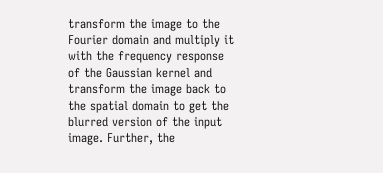transform the image to the Fourier domain and multiply it with the frequency response of the Gaussian kernel and transform the image back to the spatial domain to get the blurred version of the input image. Further, the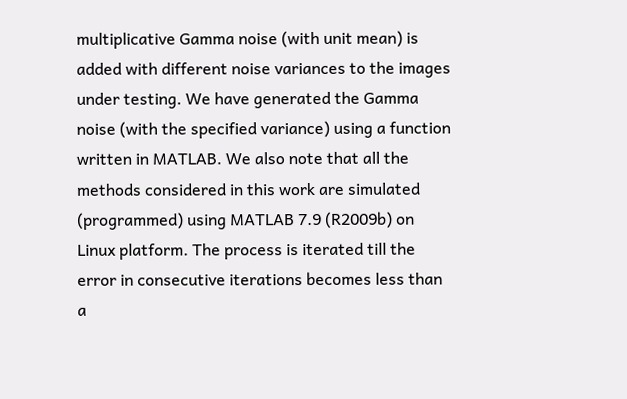multiplicative Gamma noise (with unit mean) is added with different noise variances to the images under testing. We have generated the Gamma noise (with the specified variance) using a function written in MATLAB. We also note that all the methods considered in this work are simulated (programmed) using MATLAB 7.9 (R2009b) on Linux platform. The process is iterated till the error in consecutive iterations becomes less than a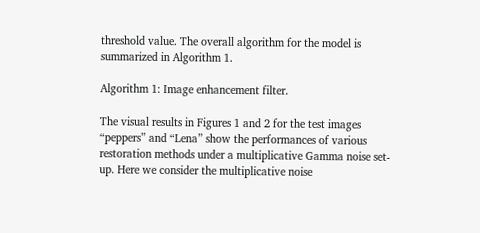threshold value. The overall algorithm for the model is summarized in Algorithm 1.

Algorithm 1: Image enhancement filter.

The visual results in Figures 1 and 2 for the test images “peppers” and “Lena” show the performances of various restoration methods under a multiplicative Gamma noise set-up. Here we consider the multiplicative noise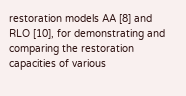restoration models AA [8] and RLO [10], for demonstrating and comparing the restoration capacities of various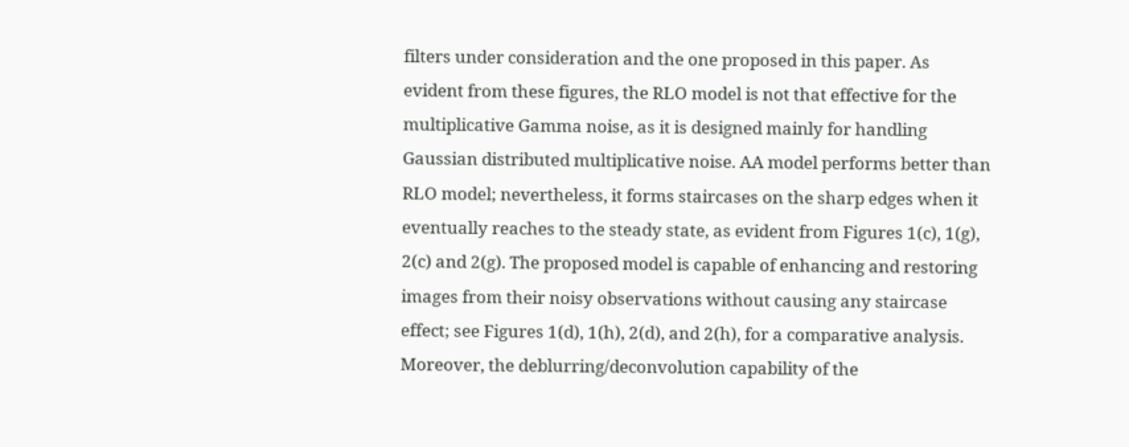filters under consideration and the one proposed in this paper. As evident from these figures, the RLO model is not that effective for the multiplicative Gamma noise, as it is designed mainly for handling Gaussian distributed multiplicative noise. AA model performs better than RLO model; nevertheless, it forms staircases on the sharp edges when it eventually reaches to the steady state, as evident from Figures 1(c), 1(g), 2(c) and 2(g). The proposed model is capable of enhancing and restoring images from their noisy observations without causing any staircase effect; see Figures 1(d), 1(h), 2(d), and 2(h), for a comparative analysis. Moreover, the deblurring/deconvolution capability of the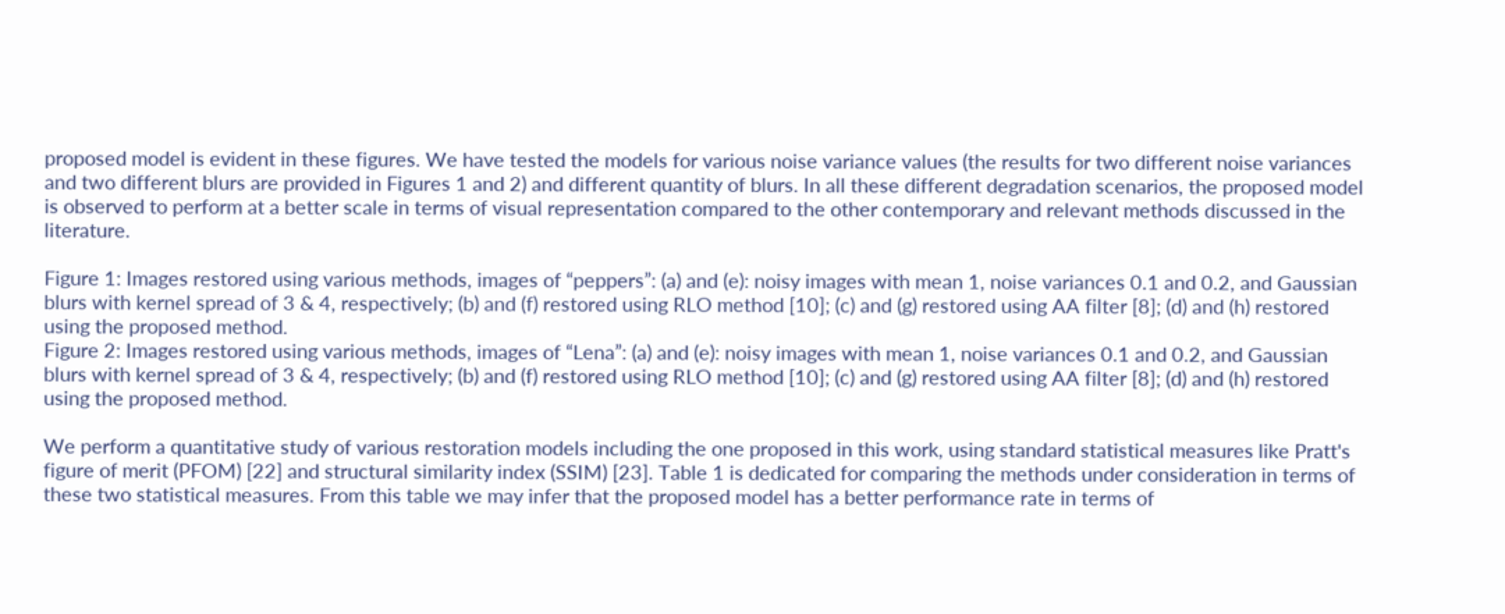proposed model is evident in these figures. We have tested the models for various noise variance values (the results for two different noise variances and two different blurs are provided in Figures 1 and 2) and different quantity of blurs. In all these different degradation scenarios, the proposed model is observed to perform at a better scale in terms of visual representation compared to the other contemporary and relevant methods discussed in the literature.

Figure 1: Images restored using various methods, images of “peppers”: (a) and (e): noisy images with mean 1, noise variances 0.1 and 0.2, and Gaussian blurs with kernel spread of 3 & 4, respectively; (b) and (f) restored using RLO method [10]; (c) and (g) restored using AA filter [8]; (d) and (h) restored using the proposed method.
Figure 2: Images restored using various methods, images of “Lena”: (a) and (e): noisy images with mean 1, noise variances 0.1 and 0.2, and Gaussian blurs with kernel spread of 3 & 4, respectively; (b) and (f) restored using RLO method [10]; (c) and (g) restored using AA filter [8]; (d) and (h) restored using the proposed method.

We perform a quantitative study of various restoration models including the one proposed in this work, using standard statistical measures like Pratt's figure of merit (PFOM) [22] and structural similarity index (SSIM) [23]. Table 1 is dedicated for comparing the methods under consideration in terms of these two statistical measures. From this table we may infer that the proposed model has a better performance rate in terms of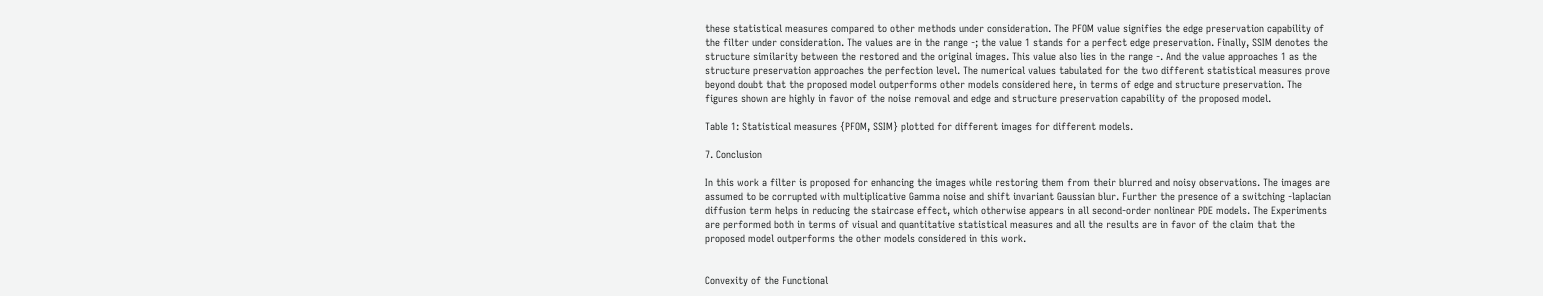these statistical measures compared to other methods under consideration. The PFOM value signifies the edge preservation capability of the filter under consideration. The values are in the range -; the value 1 stands for a perfect edge preservation. Finally, SSIM denotes the structure similarity between the restored and the original images. This value also lies in the range -. And the value approaches 1 as the structure preservation approaches the perfection level. The numerical values tabulated for the two different statistical measures prove beyond doubt that the proposed model outperforms other models considered here, in terms of edge and structure preservation. The figures shown are highly in favor of the noise removal and edge and structure preservation capability of the proposed model.

Table 1: Statistical measures {PFOM, SSIM} plotted for different images for different models.

7. Conclusion

In this work a filter is proposed for enhancing the images while restoring them from their blurred and noisy observations. The images are assumed to be corrupted with multiplicative Gamma noise and shift invariant Gaussian blur. Further the presence of a switching -laplacian diffusion term helps in reducing the staircase effect, which otherwise appears in all second-order nonlinear PDE models. The Experiments are performed both in terms of visual and quantitative statistical measures and all the results are in favor of the claim that the proposed model outperforms the other models considered in this work.


Convexity of the Functional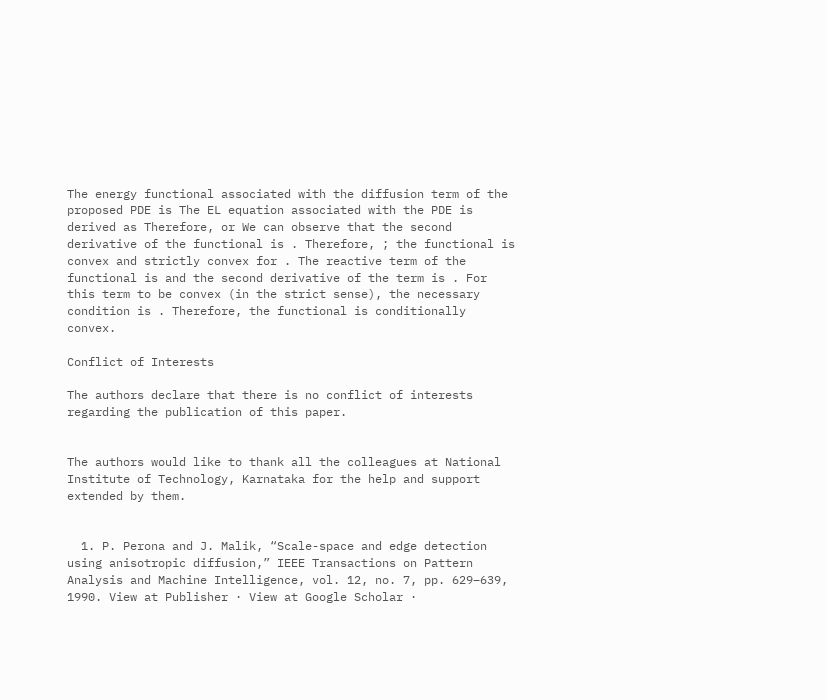The energy functional associated with the diffusion term of the proposed PDE is The EL equation associated with the PDE is derived as Therefore, or We can observe that the second derivative of the functional is . Therefore, ; the functional is convex and strictly convex for . The reactive term of the functional is and the second derivative of the term is . For this term to be convex (in the strict sense), the necessary condition is . Therefore, the functional is conditionally convex.

Conflict of Interests

The authors declare that there is no conflict of interests regarding the publication of this paper.


The authors would like to thank all the colleagues at National Institute of Technology, Karnataka for the help and support extended by them.


  1. P. Perona and J. Malik, “Scale-space and edge detection using anisotropic diffusion,” IEEE Transactions on Pattern Analysis and Machine Intelligence, vol. 12, no. 7, pp. 629–639, 1990. View at Publisher · View at Google Scholar ·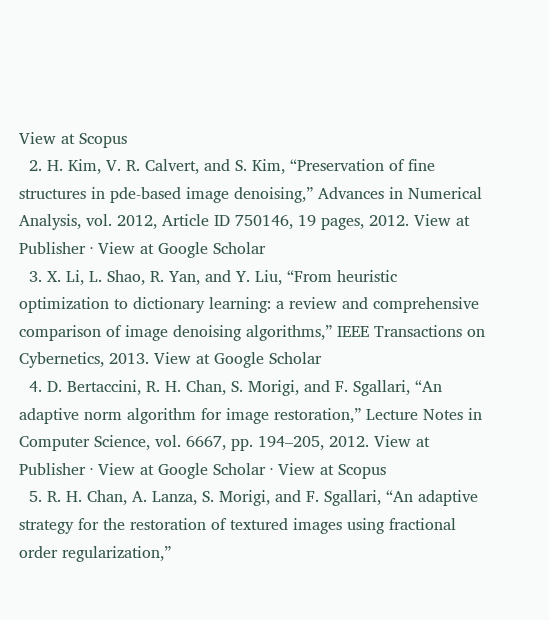View at Scopus
  2. H. Kim, V. R. Calvert, and S. Kim, “Preservation of fine structures in pde-based image denoising,” Advances in Numerical Analysis, vol. 2012, Article ID 750146, 19 pages, 2012. View at Publisher · View at Google Scholar
  3. X. Li, L. Shao, R. Yan, and Y. Liu, “From heuristic optimization to dictionary learning: a review and comprehensive comparison of image denoising algorithms,” IEEE Transactions on Cybernetics, 2013. View at Google Scholar
  4. D. Bertaccini, R. H. Chan, S. Morigi, and F. Sgallari, “An adaptive norm algorithm for image restoration,” Lecture Notes in Computer Science, vol. 6667, pp. 194–205, 2012. View at Publisher · View at Google Scholar · View at Scopus
  5. R. H. Chan, A. Lanza, S. Morigi, and F. Sgallari, “An adaptive strategy for the restoration of textured images using fractional order regularization,”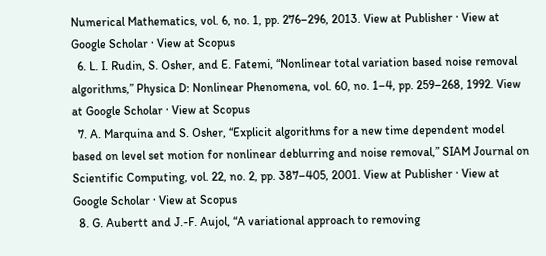Numerical Mathematics, vol. 6, no. 1, pp. 276–296, 2013. View at Publisher · View at Google Scholar · View at Scopus
  6. L. I. Rudin, S. Osher, and E. Fatemi, “Nonlinear total variation based noise removal algorithms,” Physica D: Nonlinear Phenomena, vol. 60, no. 1–4, pp. 259–268, 1992. View at Google Scholar · View at Scopus
  7. A. Marquina and S. Osher, “Explicit algorithms for a new time dependent model based on level set motion for nonlinear deblurring and noise removal,” SIAM Journal on Scientific Computing, vol. 22, no. 2, pp. 387–405, 2001. View at Publisher · View at Google Scholar · View at Scopus
  8. G. Aubertt and J.-F. Aujol, “A variational approach to removing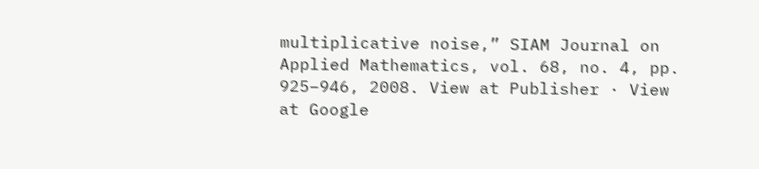multiplicative noise,” SIAM Journal on Applied Mathematics, vol. 68, no. 4, pp. 925–946, 2008. View at Publisher · View at Google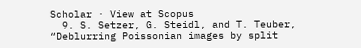Scholar · View at Scopus
  9. S. Setzer, G. Steidl, and T. Teuber, “Deblurring Poissonian images by split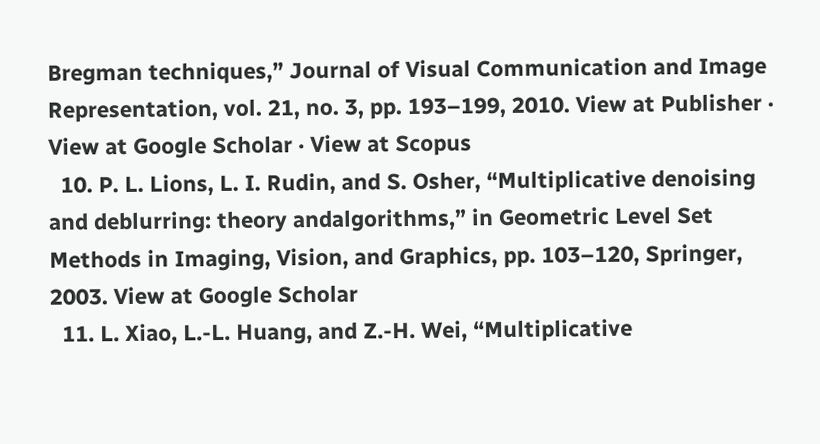Bregman techniques,” Journal of Visual Communication and Image Representation, vol. 21, no. 3, pp. 193–199, 2010. View at Publisher · View at Google Scholar · View at Scopus
  10. P. L. Lions, L. I. Rudin, and S. Osher, “Multiplicative denoising and deblurring: theory andalgorithms,” in Geometric Level Set Methods in Imaging, Vision, and Graphics, pp. 103–120, Springer, 2003. View at Google Scholar
  11. L. Xiao, L.-L. Huang, and Z.-H. Wei, “Multiplicative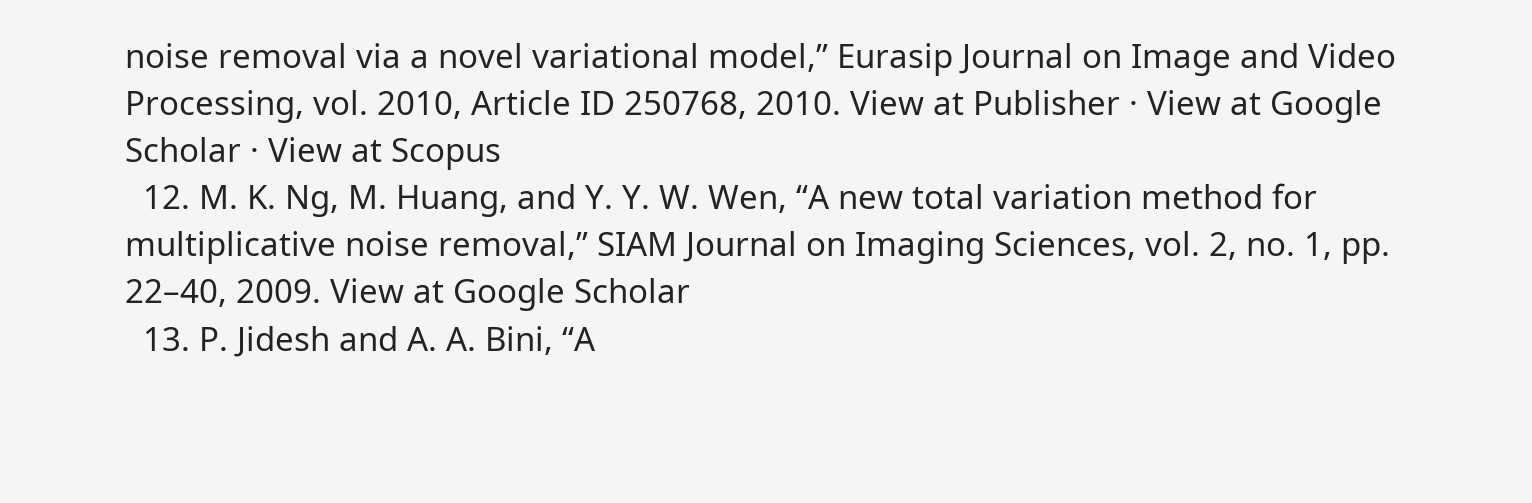noise removal via a novel variational model,” Eurasip Journal on Image and Video Processing, vol. 2010, Article ID 250768, 2010. View at Publisher · View at Google Scholar · View at Scopus
  12. M. K. Ng, M. Huang, and Y. Y. W. Wen, “A new total variation method for multiplicative noise removal,” SIAM Journal on Imaging Sciences, vol. 2, no. 1, pp. 22–40, 2009. View at Google Scholar
  13. P. Jidesh and A. A. Bini, “A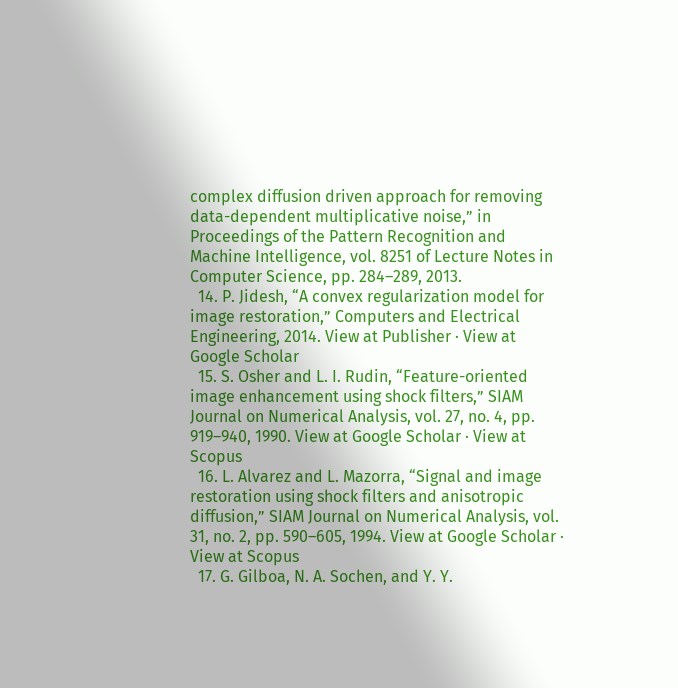complex diffusion driven approach for removing data-dependent multiplicative noise,” in Proceedings of the Pattern Recognition and Machine Intelligence, vol. 8251 of Lecture Notes in Computer Science, pp. 284–289, 2013.
  14. P. Jidesh, “A convex regularization model for image restoration,” Computers and Electrical Engineering, 2014. View at Publisher · View at Google Scholar
  15. S. Osher and L. I. Rudin, “Feature-oriented image enhancement using shock filters,” SIAM Journal on Numerical Analysis, vol. 27, no. 4, pp. 919–940, 1990. View at Google Scholar · View at Scopus
  16. L. Alvarez and L. Mazorra, “Signal and image restoration using shock filters and anisotropic diffusion,” SIAM Journal on Numerical Analysis, vol. 31, no. 2, pp. 590–605, 1994. View at Google Scholar · View at Scopus
  17. G. Gilboa, N. A. Sochen, and Y. Y.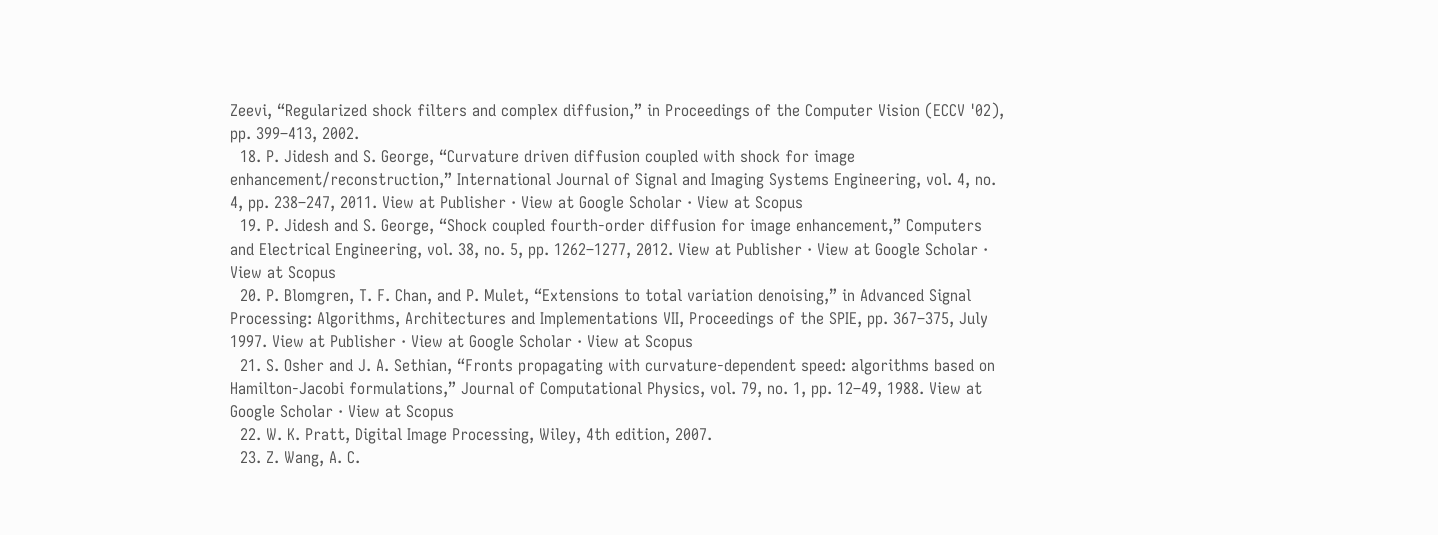Zeevi, “Regularized shock filters and complex diffusion,” in Proceedings of the Computer Vision (ECCV '02), pp. 399–413, 2002.
  18. P. Jidesh and S. George, “Curvature driven diffusion coupled with shock for image enhancement/reconstruction,” International Journal of Signal and Imaging Systems Engineering, vol. 4, no. 4, pp. 238–247, 2011. View at Publisher · View at Google Scholar · View at Scopus
  19. P. Jidesh and S. George, “Shock coupled fourth-order diffusion for image enhancement,” Computers and Electrical Engineering, vol. 38, no. 5, pp. 1262–1277, 2012. View at Publisher · View at Google Scholar · View at Scopus
  20. P. Blomgren, T. F. Chan, and P. Mulet, “Extensions to total variation denoising,” in Advanced Signal Processing: Algorithms, Architectures and Implementations VII, Proceedings of the SPIE, pp. 367–375, July 1997. View at Publisher · View at Google Scholar · View at Scopus
  21. S. Osher and J. A. Sethian, “Fronts propagating with curvature-dependent speed: algorithms based on Hamilton-Jacobi formulations,” Journal of Computational Physics, vol. 79, no. 1, pp. 12–49, 1988. View at Google Scholar · View at Scopus
  22. W. K. Pratt, Digital Image Processing, Wiley, 4th edition, 2007.
  23. Z. Wang, A. C.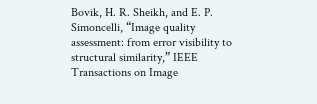Bovik, H. R. Sheikh, and E. P. Simoncelli, “Image quality assessment: from error visibility to structural similarity,” IEEE Transactions on Image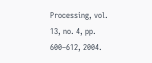Processing, vol. 13, no. 4, pp. 600–612, 2004.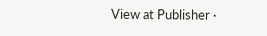View at Publisher ·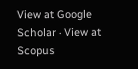View at Google Scholar · View at Scopus